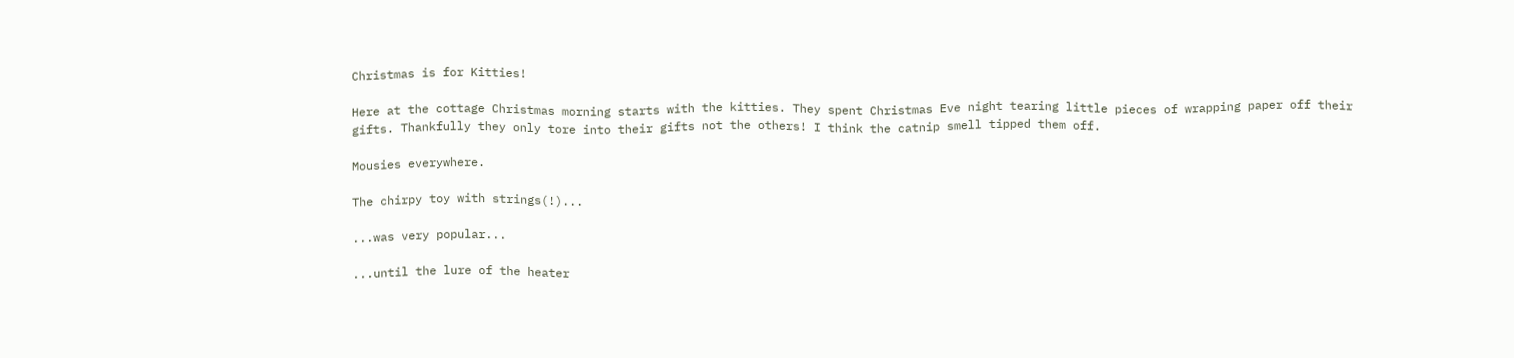Christmas is for Kitties!

Here at the cottage Christmas morning starts with the kitties. They spent Christmas Eve night tearing little pieces of wrapping paper off their gifts. Thankfully they only tore into their gifts not the others! I think the catnip smell tipped them off.

Mousies everywhere.

The chirpy toy with strings(!)...

...was very popular...

...until the lure of the heater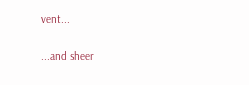vent...

...and sheer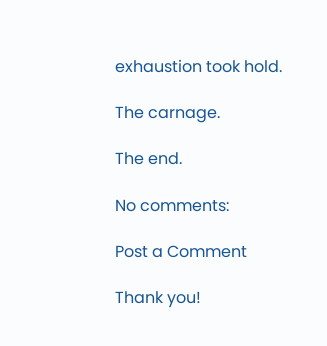exhaustion took hold.

The carnage.

The end.

No comments:

Post a Comment

Thank you!